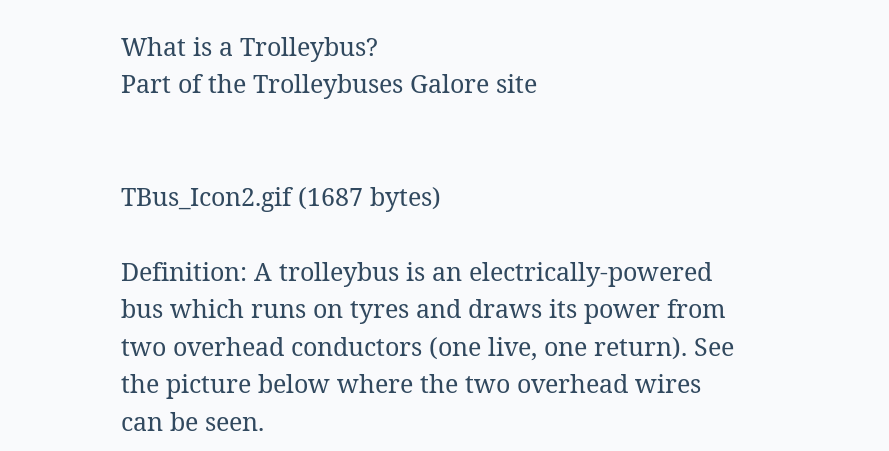What is a Trolleybus?
Part of the Trolleybuses Galore site


TBus_Icon2.gif (1687 bytes)

Definition: A trolleybus is an electrically-powered bus which runs on tyres and draws its power from two overhead conductors (one live, one return). See the picture below where the two overhead wires can be seen.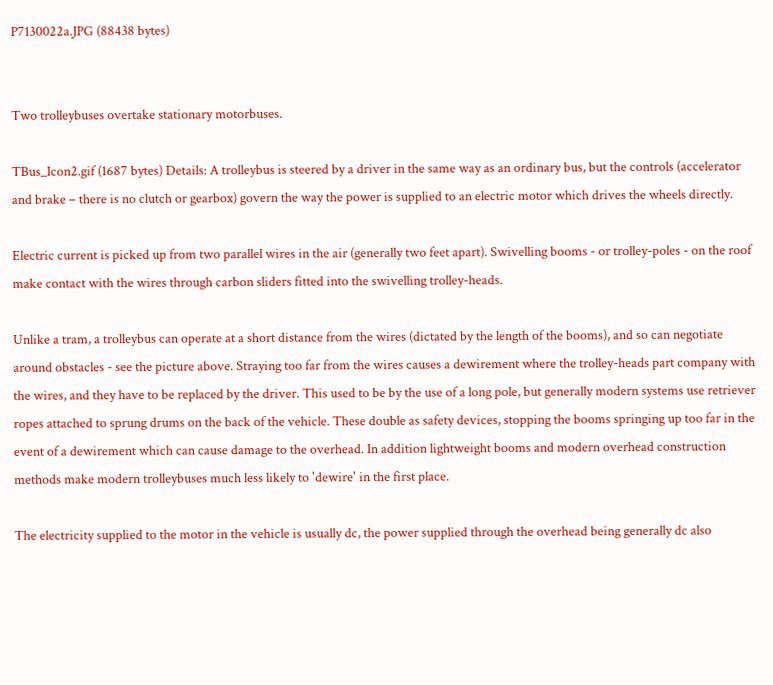P7130022a.JPG (88438 bytes)


Two trolleybuses overtake stationary motorbuses.

TBus_Icon2.gif (1687 bytes) Details: A trolleybus is steered by a driver in the same way as an ordinary bus, but the controls (accelerator and brake – there is no clutch or gearbox) govern the way the power is supplied to an electric motor which drives the wheels directly.

Electric current is picked up from two parallel wires in the air (generally two feet apart). Swivelling booms - or trolley-poles - on the roof make contact with the wires through carbon sliders fitted into the swivelling trolley-heads.

Unlike a tram, a trolleybus can operate at a short distance from the wires (dictated by the length of the booms), and so can negotiate around obstacles - see the picture above. Straying too far from the wires causes a dewirement where the trolley-heads part company with the wires, and they have to be replaced by the driver. This used to be by the use of a long pole, but generally modern systems use retriever ropes attached to sprung drums on the back of the vehicle. These double as safety devices, stopping the booms springing up too far in the event of a dewirement which can cause damage to the overhead. In addition lightweight booms and modern overhead construction methods make modern trolleybuses much less likely to 'dewire' in the first place.

The electricity supplied to the motor in the vehicle is usually dc, the power supplied through the overhead being generally dc also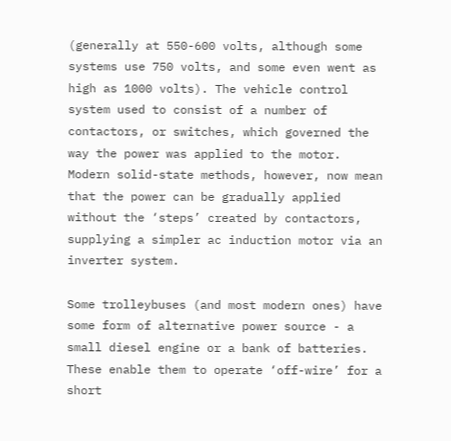(generally at 550-600 volts, although some systems use 750 volts, and some even went as high as 1000 volts). The vehicle control system used to consist of a number of contactors, or switches, which governed the way the power was applied to the motor. Modern solid-state methods, however, now mean that the power can be gradually applied without the ‘steps’ created by contactors, supplying a simpler ac induction motor via an inverter system.

Some trolleybuses (and most modern ones) have some form of alternative power source - a small diesel engine or a bank of batteries. These enable them to operate ‘off-wire’ for a short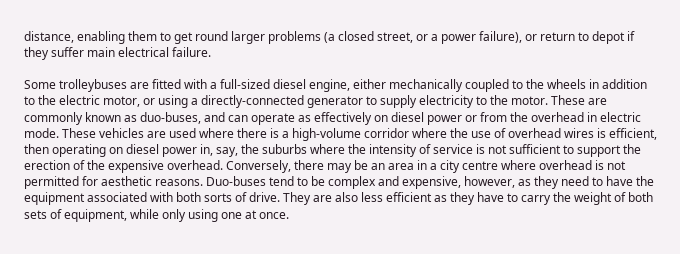distance, enabling them to get round larger problems (a closed street, or a power failure), or return to depot if they suffer main electrical failure.

Some trolleybuses are fitted with a full-sized diesel engine, either mechanically coupled to the wheels in addition to the electric motor, or using a directly-connected generator to supply electricity to the motor. These are commonly known as duo-buses, and can operate as effectively on diesel power or from the overhead in electric mode. These vehicles are used where there is a high-volume corridor where the use of overhead wires is efficient, then operating on diesel power in, say, the suburbs where the intensity of service is not sufficient to support the erection of the expensive overhead. Conversely, there may be an area in a city centre where overhead is not permitted for aesthetic reasons. Duo-buses tend to be complex and expensive, however, as they need to have the equipment associated with both sorts of drive. They are also less efficient as they have to carry the weight of both sets of equipment, while only using one at once.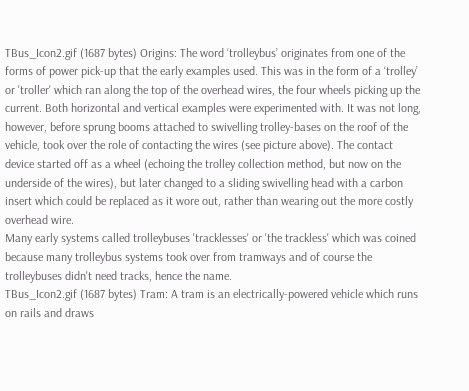TBus_Icon2.gif (1687 bytes) Origins: The word ‘trolleybus’ originates from one of the forms of power pick-up that the early examples used. This was in the form of a ‘trolley’ or 'troller' which ran along the top of the overhead wires, the four wheels picking up the current. Both horizontal and vertical examples were experimented with. It was not long, however, before sprung booms attached to swivelling trolley-bases on the roof of the vehicle, took over the role of contacting the wires (see picture above). The contact device started off as a wheel (echoing the trolley collection method, but now on the underside of the wires), but later changed to a sliding swivelling head with a carbon insert which could be replaced as it wore out, rather than wearing out the more costly overhead wire.
Many early systems called trolleybuses 'tracklesses' or 'the trackless' which was coined because many trolleybus systems took over from tramways and of course the trolleybuses didn't need tracks, hence the name.
TBus_Icon2.gif (1687 bytes) Tram: A tram is an electrically-powered vehicle which runs on rails and draws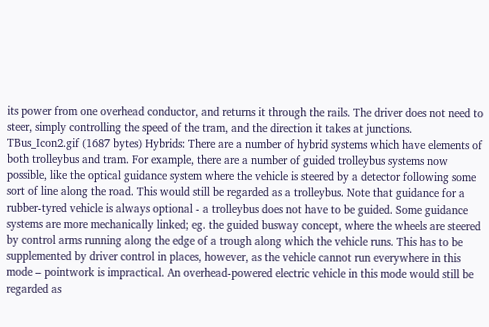its power from one overhead conductor, and returns it through the rails. The driver does not need to steer, simply controlling the speed of the tram, and the direction it takes at junctions.
TBus_Icon2.gif (1687 bytes) Hybrids: There are a number of hybrid systems which have elements of both trolleybus and tram. For example, there are a number of guided trolleybus systems now possible, like the optical guidance system where the vehicle is steered by a detector following some sort of line along the road. This would still be regarded as a trolleybus. Note that guidance for a rubber-tyred vehicle is always optional - a trolleybus does not have to be guided. Some guidance systems are more mechanically linked; eg. the guided busway concept, where the wheels are steered by control arms running along the edge of a trough along which the vehicle runs. This has to be supplemented by driver control in places, however, as the vehicle cannot run everywhere in this mode – pointwork is impractical. An overhead-powered electric vehicle in this mode would still be regarded as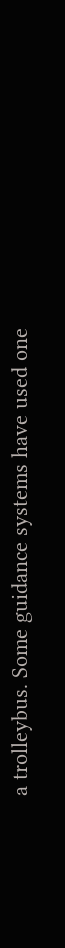a trolleybus. Some guidance systems have used one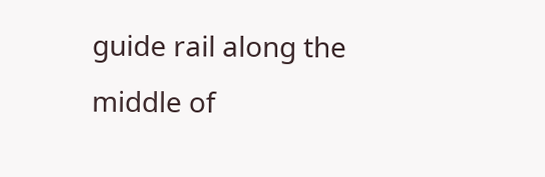guide rail along the middle of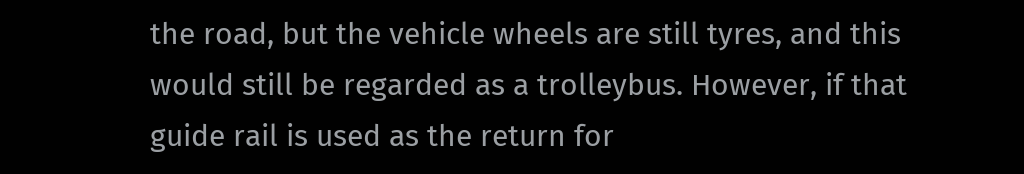the road, but the vehicle wheels are still tyres, and this would still be regarded as a trolleybus. However, if that guide rail is used as the return for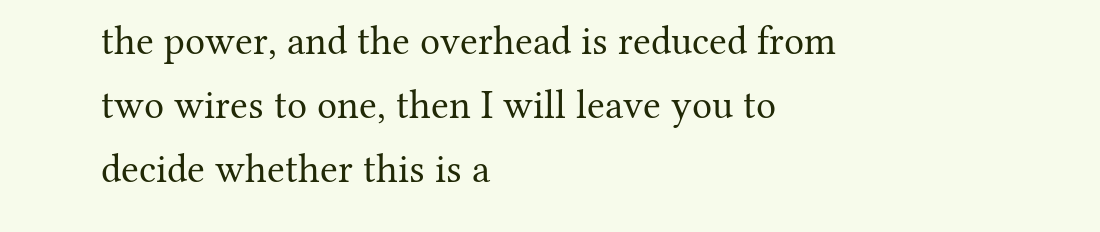the power, and the overhead is reduced from two wires to one, then I will leave you to decide whether this is a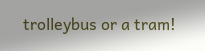trolleybus or a tram!